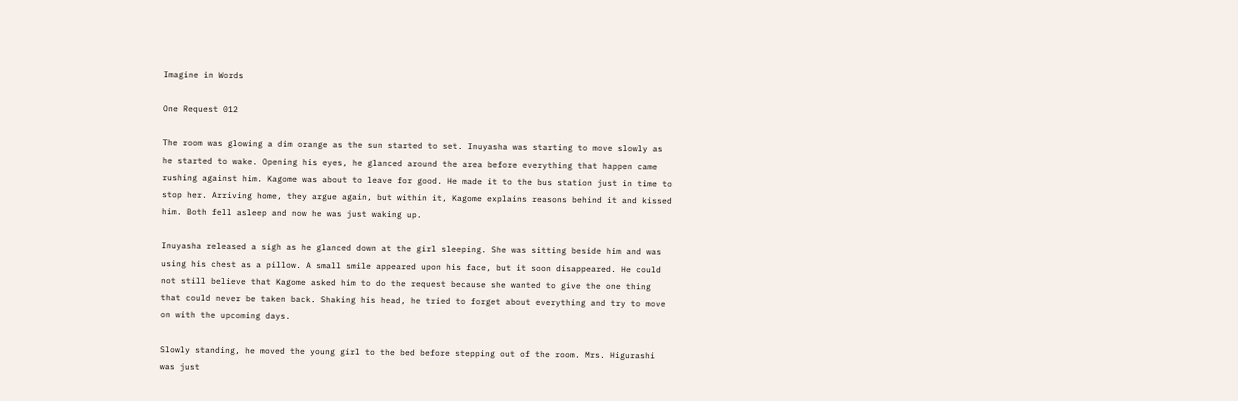Imagine in Words

One Request 012

The room was glowing a dim orange as the sun started to set. Inuyasha was starting to move slowly as he started to wake. Opening his eyes, he glanced around the area before everything that happen came rushing against him. Kagome was about to leave for good. He made it to the bus station just in time to stop her. Arriving home, they argue again, but within it, Kagome explains reasons behind it and kissed him. Both fell asleep and now he was just waking up.

Inuyasha released a sigh as he glanced down at the girl sleeping. She was sitting beside him and was using his chest as a pillow. A small smile appeared upon his face, but it soon disappeared. He could not still believe that Kagome asked him to do the request because she wanted to give the one thing that could never be taken back. Shaking his head, he tried to forget about everything and try to move on with the upcoming days.

Slowly standing, he moved the young girl to the bed before stepping out of the room. Mrs. Higurashi was just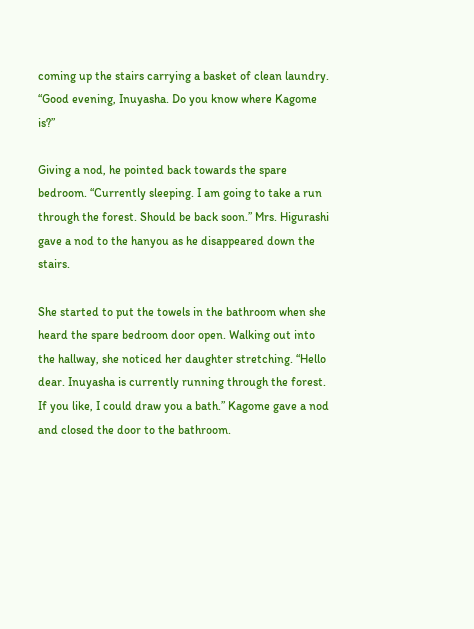coming up the stairs carrying a basket of clean laundry. “Good evening, Inuyasha. Do you know where Kagome is?”

Giving a nod, he pointed back towards the spare bedroom. “Currently sleeping. I am going to take a run through the forest. Should be back soon.” Mrs. Higurashi gave a nod to the hanyou as he disappeared down the stairs.

She started to put the towels in the bathroom when she heard the spare bedroom door open. Walking out into the hallway, she noticed her daughter stretching. “Hello dear. Inuyasha is currently running through the forest. If you like, I could draw you a bath.” Kagome gave a nod and closed the door to the bathroom.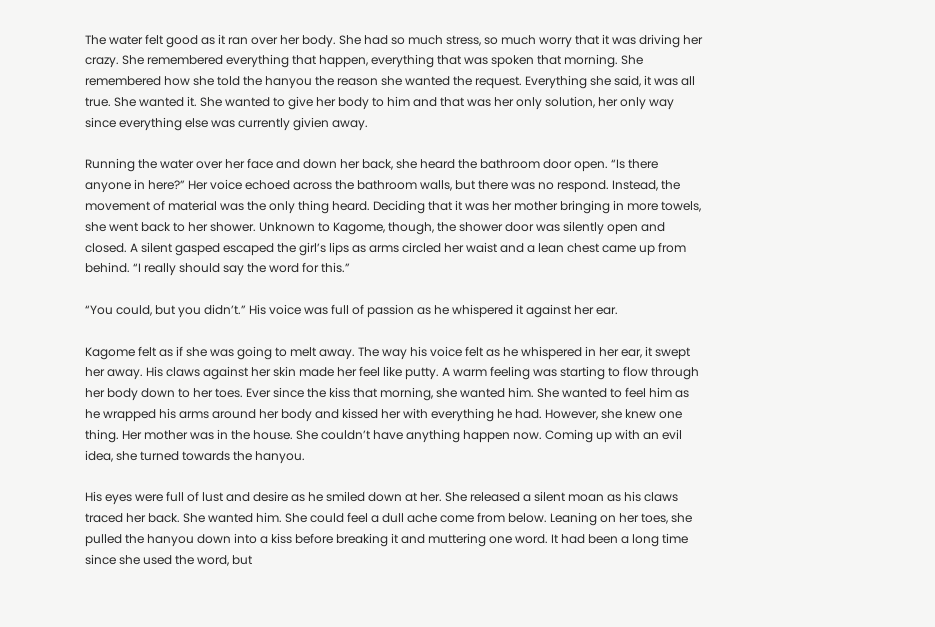The water felt good as it ran over her body. She had so much stress, so much worry that it was driving her crazy. She remembered everything that happen, everything that was spoken that morning. She remembered how she told the hanyou the reason she wanted the request. Everything she said, it was all true. She wanted it. She wanted to give her body to him and that was her only solution, her only way since everything else was currently givien away.

Running the water over her face and down her back, she heard the bathroom door open. “Is there anyone in here?” Her voice echoed across the bathroom walls, but there was no respond. Instead, the movement of material was the only thing heard. Deciding that it was her mother bringing in more towels, she went back to her shower. Unknown to Kagome, though, the shower door was silently open and closed. A silent gasped escaped the girl’s lips as arms circled her waist and a lean chest came up from behind. “I really should say the word for this.”

“You could, but you didn’t.” His voice was full of passion as he whispered it against her ear.

Kagome felt as if she was going to melt away. The way his voice felt as he whispered in her ear, it swept her away. His claws against her skin made her feel like putty. A warm feeling was starting to flow through her body down to her toes. Ever since the kiss that morning, she wanted him. She wanted to feel him as he wrapped his arms around her body and kissed her with everything he had. However, she knew one thing. Her mother was in the house. She couldn’t have anything happen now. Coming up with an evil idea, she turned towards the hanyou.

His eyes were full of lust and desire as he smiled down at her. She released a silent moan as his claws traced her back. She wanted him. She could feel a dull ache come from below. Leaning on her toes, she pulled the hanyou down into a kiss before breaking it and muttering one word. It had been a long time since she used the word, but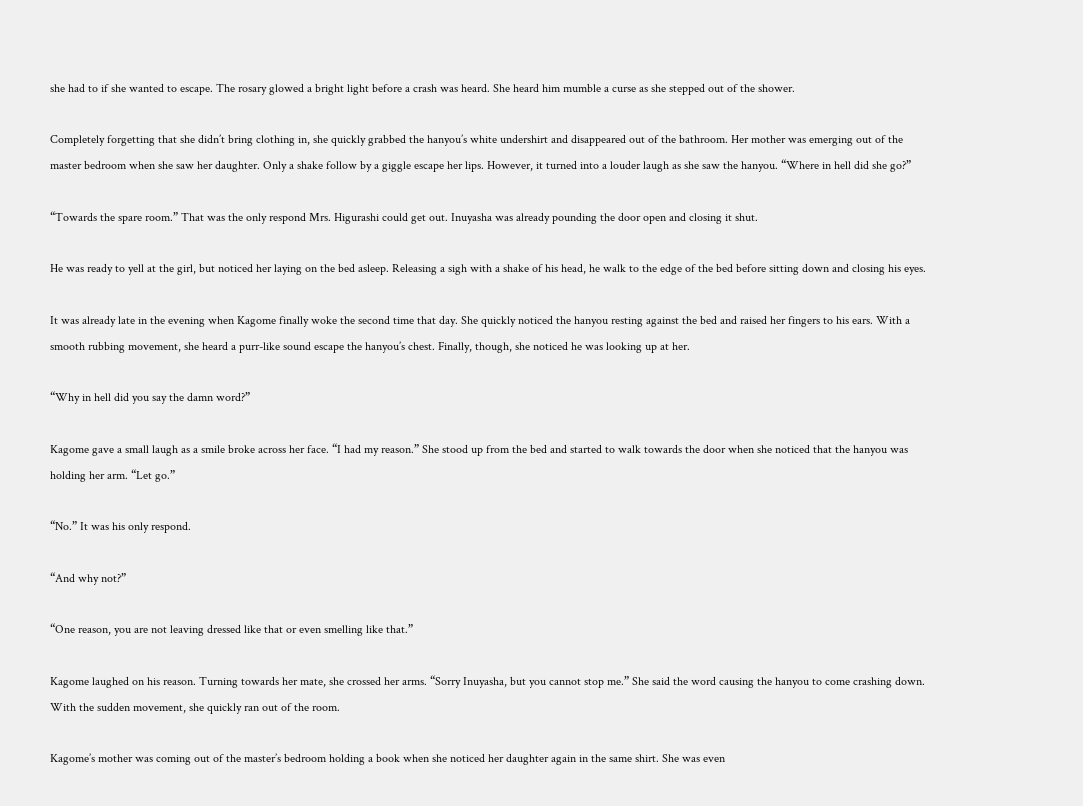she had to if she wanted to escape. The rosary glowed a bright light before a crash was heard. She heard him mumble a curse as she stepped out of the shower.

Completely forgetting that she didn’t bring clothing in, she quickly grabbed the hanyou’s white undershirt and disappeared out of the bathroom. Her mother was emerging out of the master bedroom when she saw her daughter. Only a shake follow by a giggle escape her lips. However, it turned into a louder laugh as she saw the hanyou. “Where in hell did she go?”

“Towards the spare room.” That was the only respond Mrs. Higurashi could get out. Inuyasha was already pounding the door open and closing it shut.

He was ready to yell at the girl, but noticed her laying on the bed asleep. Releasing a sigh with a shake of his head, he walk to the edge of the bed before sitting down and closing his eyes.

It was already late in the evening when Kagome finally woke the second time that day. She quickly noticed the hanyou resting against the bed and raised her fingers to his ears. With a smooth rubbing movement, she heard a purr-like sound escape the hanyou’s chest. Finally, though, she noticed he was looking up at her.

“Why in hell did you say the damn word?”

Kagome gave a small laugh as a smile broke across her face. “I had my reason.” She stood up from the bed and started to walk towards the door when she noticed that the hanyou was holding her arm. “Let go.”

“No.” It was his only respond.

“And why not?”

“One reason, you are not leaving dressed like that or even smelling like that.”

Kagome laughed on his reason. Turning towards her mate, she crossed her arms. “Sorry Inuyasha, but you cannot stop me.” She said the word causing the hanyou to come crashing down. With the sudden movement, she quickly ran out of the room.

Kagome’s mother was coming out of the master’s bedroom holding a book when she noticed her daughter again in the same shirt. She was even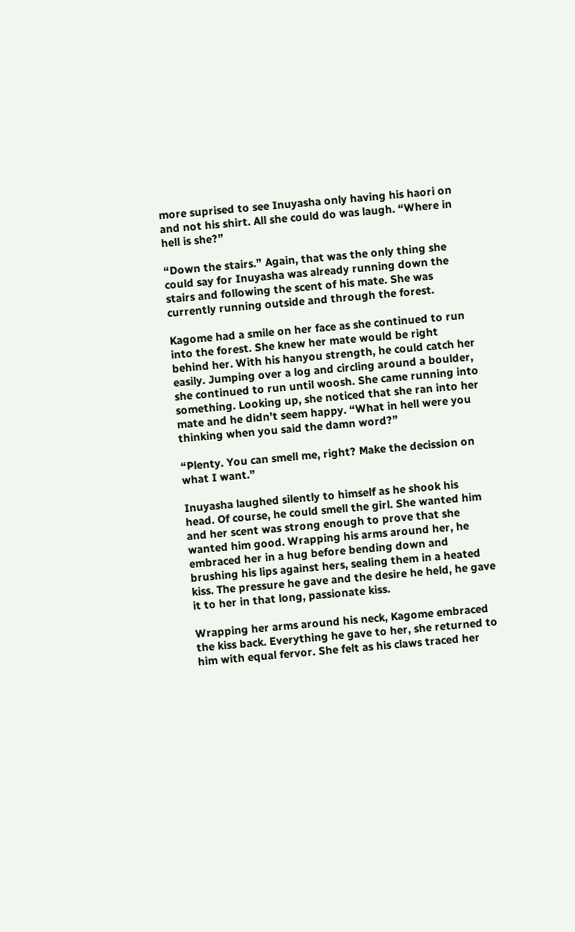more suprised to see Inuyasha only having his haori on and not his shirt. All she could do was laugh. “Where in hell is she?”

“Down the stairs.” Again, that was the only thing she could say for Inuyasha was already running down the stairs and following the scent of his mate. She was currently running outside and through the forest.

Kagome had a smile on her face as she continued to run into the forest. She knew her mate would be right behind her. With his hanyou strength, he could catch her easily. Jumping over a log and circling around a boulder, she continued to run until woosh. She came running into something. Looking up, she noticed that she ran into her mate and he didn’t seem happy. “What in hell were you thinking when you said the damn word?”

“Plenty. You can smell me, right? Make the decission on what I want.”

Inuyasha laughed silently to himself as he shook his head. Of course, he could smell the girl. She wanted him and her scent was strong enough to prove that she wanted him good. Wrapping his arms around her, he embraced her in a hug before bending down and brushing his lips against hers, sealing them in a heated kiss. The pressure he gave and the desire he held, he gave it to her in that long, passionate kiss.

Wrapping her arms around his neck, Kagome embraced the kiss back. Everything he gave to her, she returned to him with equal fervor. She felt as his claws traced her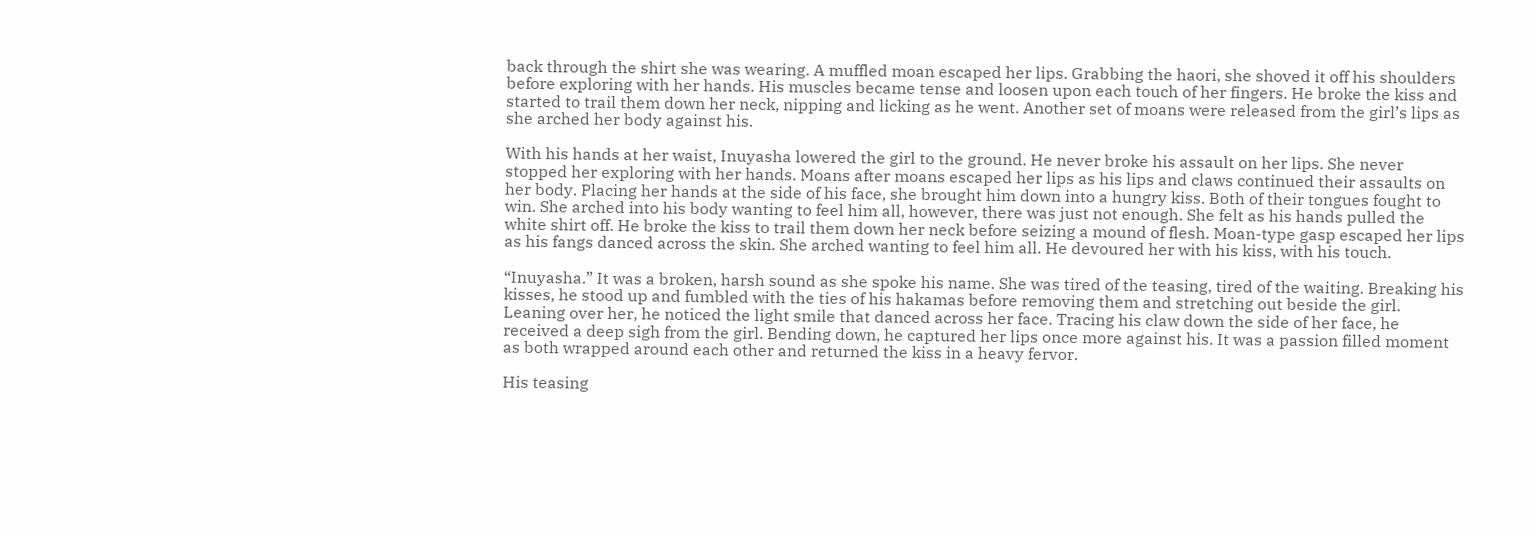back through the shirt she was wearing. A muffled moan escaped her lips. Grabbing the haori, she shoved it off his shoulders before exploring with her hands. His muscles became tense and loosen upon each touch of her fingers. He broke the kiss and started to trail them down her neck, nipping and licking as he went. Another set of moans were released from the girl’s lips as she arched her body against his.

With his hands at her waist, Inuyasha lowered the girl to the ground. He never broke his assault on her lips. She never stopped her exploring with her hands. Moans after moans escaped her lips as his lips and claws continued their assaults on her body. Placing her hands at the side of his face, she brought him down into a hungry kiss. Both of their tongues fought to win. She arched into his body wanting to feel him all, however, there was just not enough. She felt as his hands pulled the white shirt off. He broke the kiss to trail them down her neck before seizing a mound of flesh. Moan-type gasp escaped her lips as his fangs danced across the skin. She arched wanting to feel him all. He devoured her with his kiss, with his touch.

“Inuyasha.” It was a broken, harsh sound as she spoke his name. She was tired of the teasing, tired of the waiting. Breaking his kisses, he stood up and fumbled with the ties of his hakamas before removing them and stretching out beside the girl. Leaning over her, he noticed the light smile that danced across her face. Tracing his claw down the side of her face, he received a deep sigh from the girl. Bending down, he captured her lips once more against his. It was a passion filled moment as both wrapped around each other and returned the kiss in a heavy fervor.

His teasing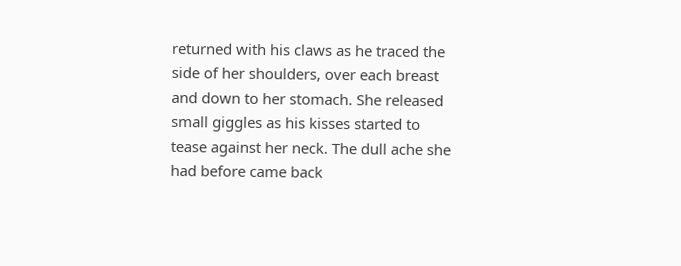returned with his claws as he traced the side of her shoulders, over each breast and down to her stomach. She released small giggles as his kisses started to tease against her neck. The dull ache she had before came back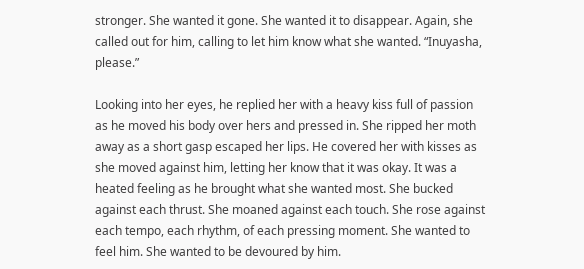stronger. She wanted it gone. She wanted it to disappear. Again, she called out for him, calling to let him know what she wanted. “Inuyasha, please.”

Looking into her eyes, he replied her with a heavy kiss full of passion as he moved his body over hers and pressed in. She ripped her moth away as a short gasp escaped her lips. He covered her with kisses as she moved against him, letting her know that it was okay. It was a heated feeling as he brought what she wanted most. She bucked against each thrust. She moaned against each touch. She rose against each tempo, each rhythm, of each pressing moment. She wanted to feel him. She wanted to be devoured by him.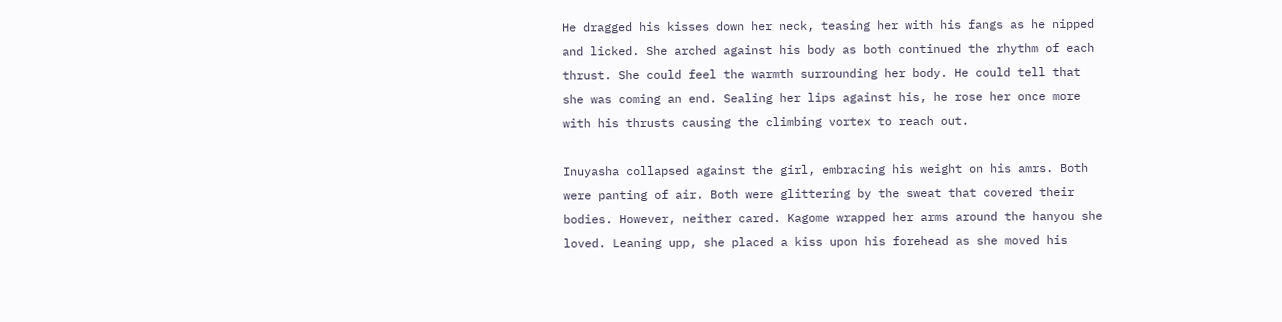He dragged his kisses down her neck, teasing her with his fangs as he nipped and licked. She arched against his body as both continued the rhythm of each thrust. She could feel the warmth surrounding her body. He could tell that she was coming an end. Sealing her lips against his, he rose her once more with his thrusts causing the climbing vortex to reach out.

Inuyasha collapsed against the girl, embracing his weight on his amrs. Both were panting of air. Both were glittering by the sweat that covered their bodies. However, neither cared. Kagome wrapped her arms around the hanyou she loved. Leaning upp, she placed a kiss upon his forehead as she moved his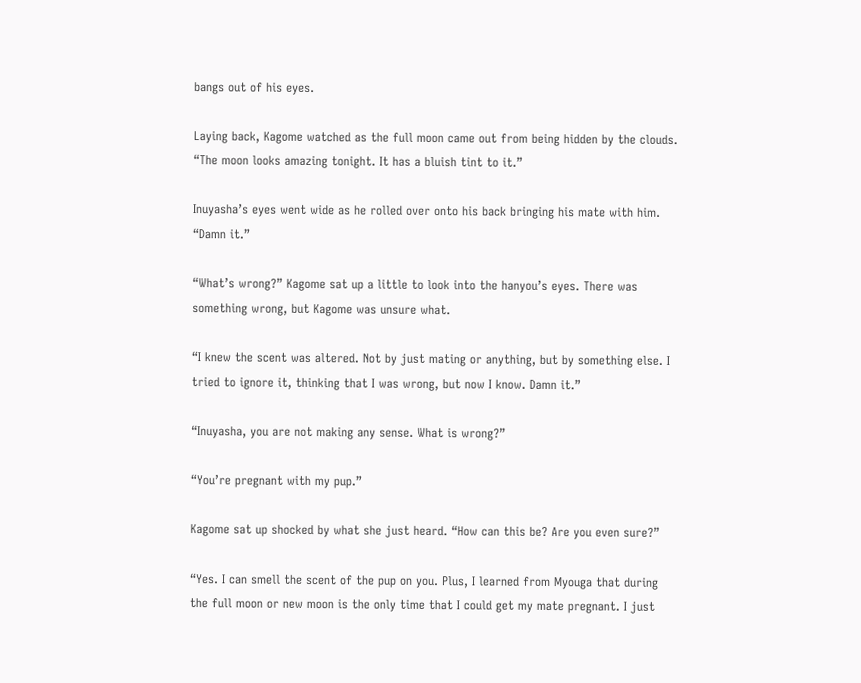bangs out of his eyes.

Laying back, Kagome watched as the full moon came out from being hidden by the clouds. “The moon looks amazing tonight. It has a bluish tint to it.”

Inuyasha’s eyes went wide as he rolled over onto his back bringing his mate with him. “Damn it.”

“What’s wrong?” Kagome sat up a little to look into the hanyou’s eyes. There was something wrong, but Kagome was unsure what.

“I knew the scent was altered. Not by just mating or anything, but by something else. I tried to ignore it, thinking that I was wrong, but now I know. Damn it.”

“Inuyasha, you are not making any sense. What is wrong?”

“You’re pregnant with my pup.”

Kagome sat up shocked by what she just heard. “How can this be? Are you even sure?”

“Yes. I can smell the scent of the pup on you. Plus, I learned from Myouga that during the full moon or new moon is the only time that I could get my mate pregnant. I just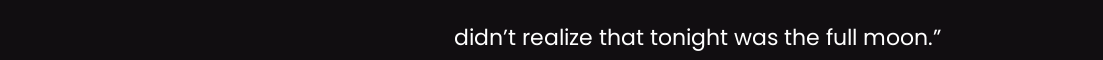didn’t realize that tonight was the full moon.”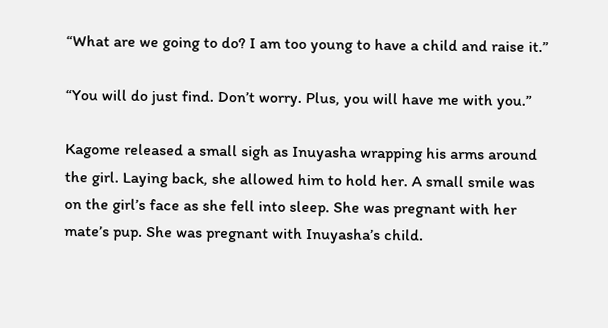“What are we going to do? I am too young to have a child and raise it.”

“You will do just find. Don’t worry. Plus, you will have me with you.”

Kagome released a small sigh as Inuyasha wrapping his arms around the girl. Laying back, she allowed him to hold her. A small smile was on the girl’s face as she fell into sleep. She was pregnant with her mate’s pup. She was pregnant with Inuyasha’s child.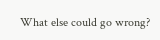What else could go wrong?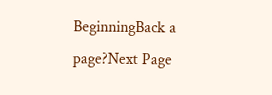BeginningBack a page?Next Page